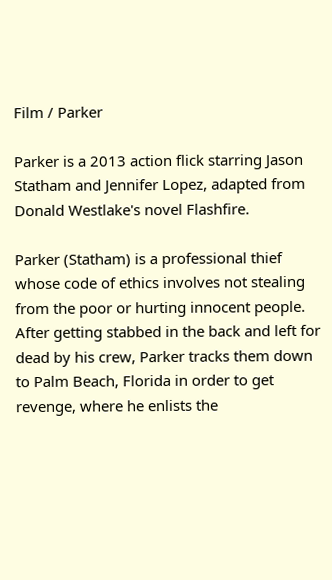Film / Parker

Parker is a 2013 action flick starring Jason Statham and Jennifer Lopez, adapted from Donald Westlake's novel Flashfire.

Parker (Statham) is a professional thief whose code of ethics involves not stealing from the poor or hurting innocent people. After getting stabbed in the back and left for dead by his crew, Parker tracks them down to Palm Beach, Florida in order to get revenge, where he enlists the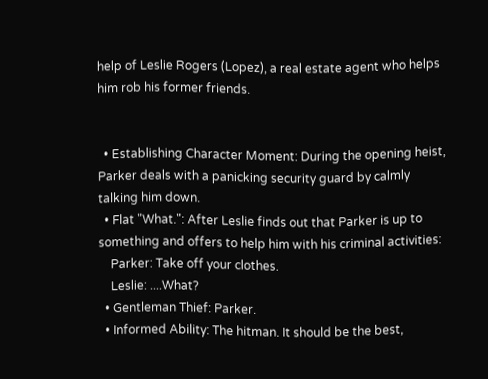help of Leslie Rogers (Lopez), a real estate agent who helps him rob his former friends.


  • Establishing Character Moment: During the opening heist, Parker deals with a panicking security guard by calmly talking him down.
  • Flat "What.": After Leslie finds out that Parker is up to something and offers to help him with his criminal activities:
    Parker: Take off your clothes.
    Leslie: ....What?
  • Gentleman Thief: Parker.
  • Informed Ability: The hitman. It should be the best,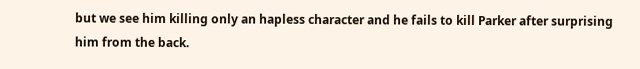but we see him killing only an hapless character and he fails to kill Parker after surprising him from the back.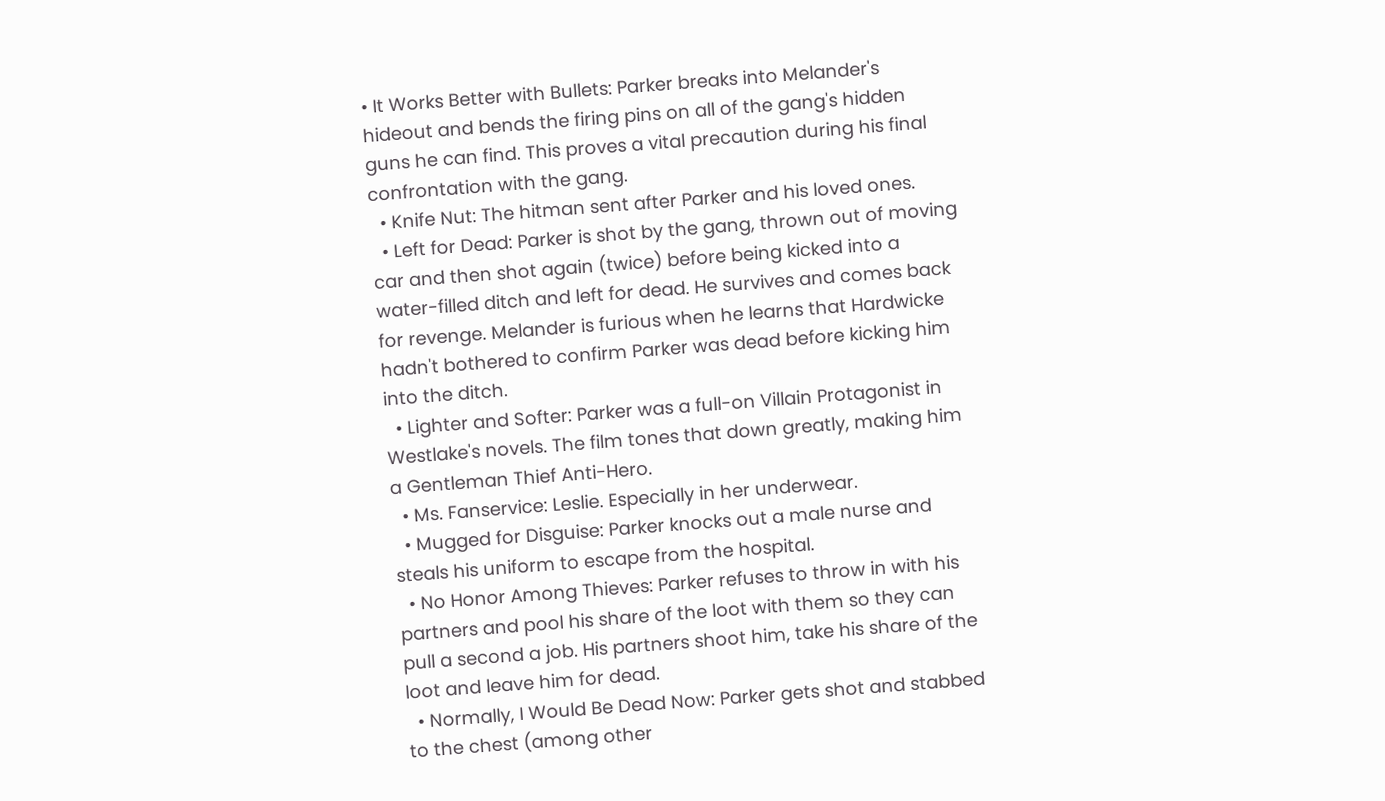• It Works Better with Bullets: Parker breaks into Melander's hideout and bends the firing pins on all of the gang's hidden guns he can find. This proves a vital precaution during his final confrontation with the gang.
  • Knife Nut: The hitman sent after Parker and his loved ones.
  • Left for Dead: Parker is shot by the gang, thrown out of moving car and then shot again (twice) before being kicked into a water-filled ditch and left for dead. He survives and comes back for revenge. Melander is furious when he learns that Hardwicke hadn't bothered to confirm Parker was dead before kicking him into the ditch.
  • Lighter and Softer: Parker was a full-on Villain Protagonist in Westlake's novels. The film tones that down greatly, making him a Gentleman Thief Anti-Hero.
  • Ms. Fanservice: Leslie. Especially in her underwear.
  • Mugged for Disguise: Parker knocks out a male nurse and steals his uniform to escape from the hospital.
  • No Honor Among Thieves: Parker refuses to throw in with his partners and pool his share of the loot with them so they can pull a second a job. His partners shoot him, take his share of the loot and leave him for dead.
  • Normally, I Would Be Dead Now: Parker gets shot and stabbed to the chest (among other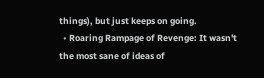things), but just keeps on going.
  • Roaring Rampage of Revenge: It wasn't the most sane of ideas of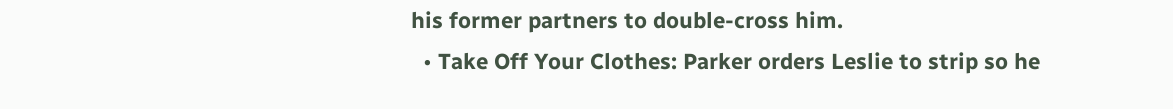his former partners to double-cross him.
  • Take Off Your Clothes: Parker orders Leslie to strip so he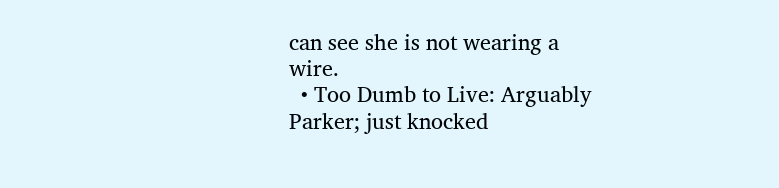can see she is not wearing a wire.
  • Too Dumb to Live: Arguably Parker; just knocked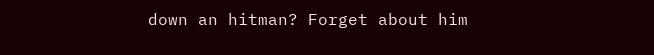down an hitman? Forget about him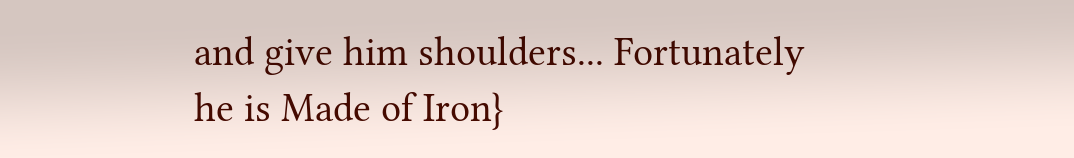and give him shoulders... Fortunately he is Made of Iron}